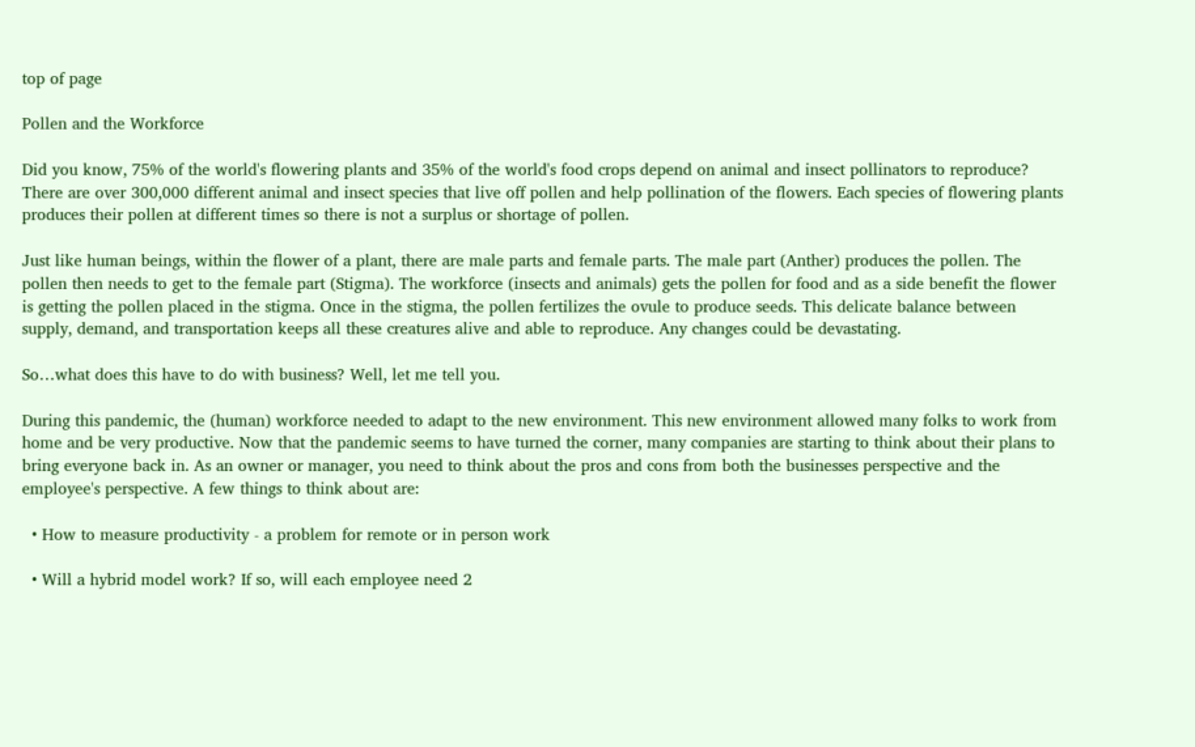top of page

Pollen and the Workforce

Did you know, 75% of the world's flowering plants and 35% of the world's food crops depend on animal and insect pollinators to reproduce? There are over 300,000 different animal and insect species that live off pollen and help pollination of the flowers. Each species of flowering plants produces their pollen at different times so there is not a surplus or shortage of pollen.

Just like human beings, within the flower of a plant, there are male parts and female parts. The male part (Anther) produces the pollen. The pollen then needs to get to the female part (Stigma). The workforce (insects and animals) gets the pollen for food and as a side benefit the flower is getting the pollen placed in the stigma. Once in the stigma, the pollen fertilizes the ovule to produce seeds. This delicate balance between supply, demand, and transportation keeps all these creatures alive and able to reproduce. Any changes could be devastating.

So…what does this have to do with business? Well, let me tell you.

During this pandemic, the (human) workforce needed to adapt to the new environment. This new environment allowed many folks to work from home and be very productive. Now that the pandemic seems to have turned the corner, many companies are starting to think about their plans to bring everyone back in. As an owner or manager, you need to think about the pros and cons from both the businesses perspective and the employee's perspective. A few things to think about are:

  • How to measure productivity - a problem for remote or in person work

  • Will a hybrid model work? If so, will each employee need 2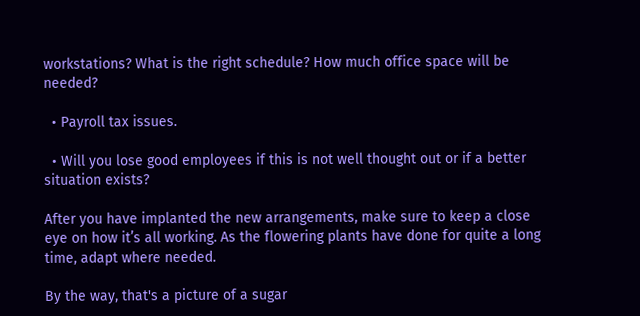workstations? What is the right schedule? How much office space will be needed?

  • Payroll tax issues.

  • Will you lose good employees if this is not well thought out or if a better situation exists?

After you have implanted the new arrangements, make sure to keep a close eye on how it’s all working. As the flowering plants have done for quite a long time, adapt where needed.

By the way, that's a picture of a sugar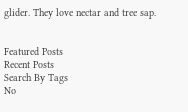glider. They love nectar and tree sap.


Featured Posts
Recent Posts
Search By Tags
No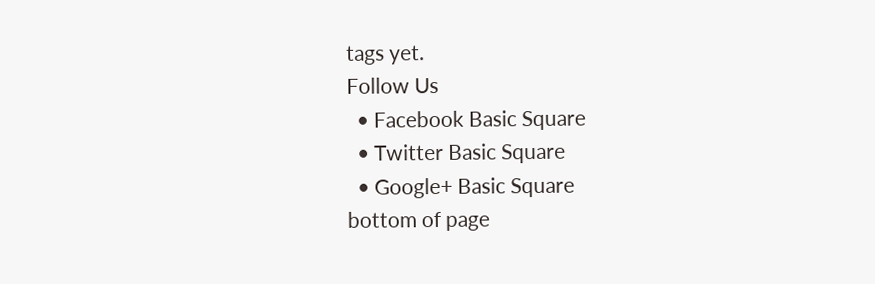tags yet.
Follow Us
  • Facebook Basic Square
  • Twitter Basic Square
  • Google+ Basic Square
bottom of page